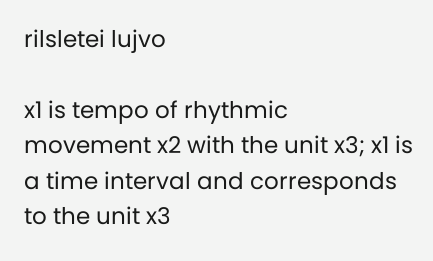rilsletei lujvo

x1 is tempo of rhythmic movement x2 with the unit x3; x1 is a time interval and corresponds to the unit x3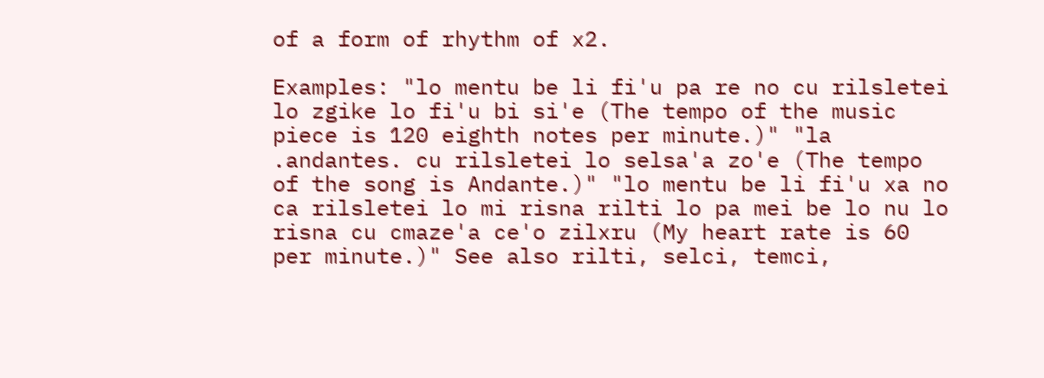of a form of rhythm of x2.

Examples: "lo mentu be li fi'u pa re no cu rilsletei lo zgike lo fi'u bi si'e (The tempo of the music piece is 120 eighth notes per minute.)" "la .andantes. cu rilsletei lo selsa'a zo'e (The tempo of the song is Andante.)" "lo mentu be li fi'u xa no ca rilsletei lo mi risna rilti lo pa mei be lo nu lo risna cu cmaze'a ce'o zilxru (My heart rate is 60 per minute.)" See also rilti, selci, temci,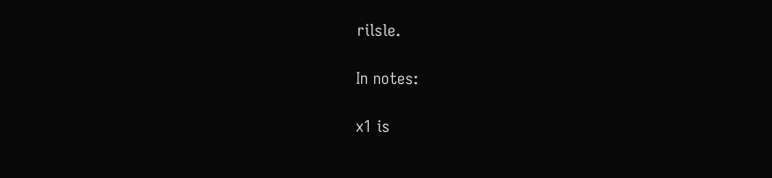rilsle.

In notes:

x1 is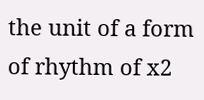the unit of a form of rhythm of x2